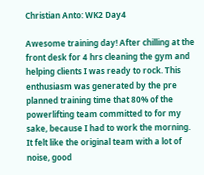Christian Anto: WK2 Day4

Awesome training day! After chilling at the front desk for 4 hrs cleaning the gym and helping clients I was ready to rock. This enthusiasm was generated by the pre planned training time that 80% of the powerlifting team committed to for my sake, because I had to work the morning. It felt like the original team with a lot of noise, good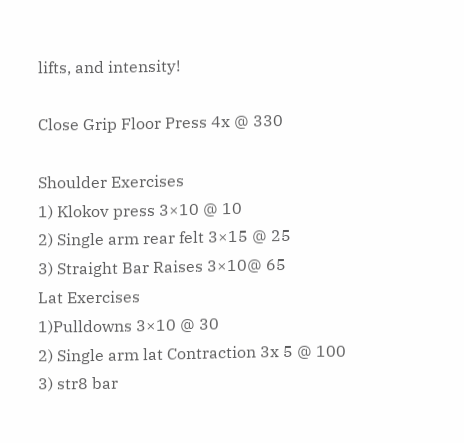lifts, and intensity!

Close Grip Floor Press 4x @ 330

Shoulder Exercises
1) Klokov press 3×10 @ 10
2) Single arm rear felt 3×15 @ 25
3) Straight Bar Raises 3×10@ 65
Lat Exercises
1)Pulldowns 3×10 @ 30
2) Single arm lat Contraction 3x 5 @ 100
3) str8 bar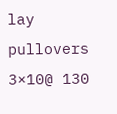lay pullovers 3×10@ 130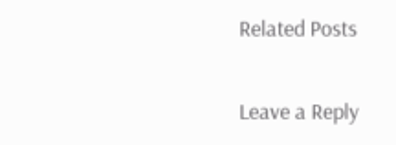Related Posts

Leave a Reply